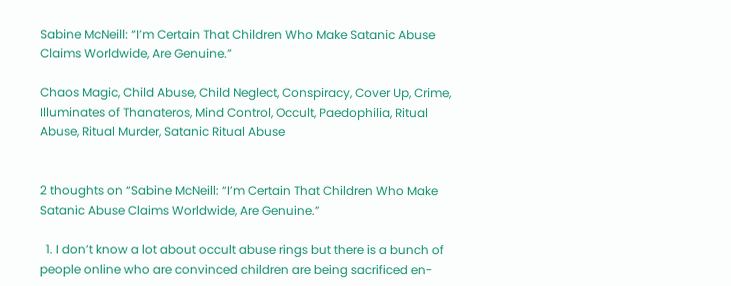Sabine McNeill: “I’m Certain That Children Who Make Satanic Abuse Claims Worldwide, Are Genuine.”

Chaos Magic, Child Abuse, Child Neglect, Conspiracy, Cover Up, Crime, Illuminates of Thanateros, Mind Control, Occult, Paedophilia, Ritual Abuse, Ritual Murder, Satanic Ritual Abuse


2 thoughts on “Sabine McNeill: “I’m Certain That Children Who Make Satanic Abuse Claims Worldwide, Are Genuine.”

  1. I don’t know a lot about occult abuse rings but there is a bunch of people online who are convinced children are being sacrificed en-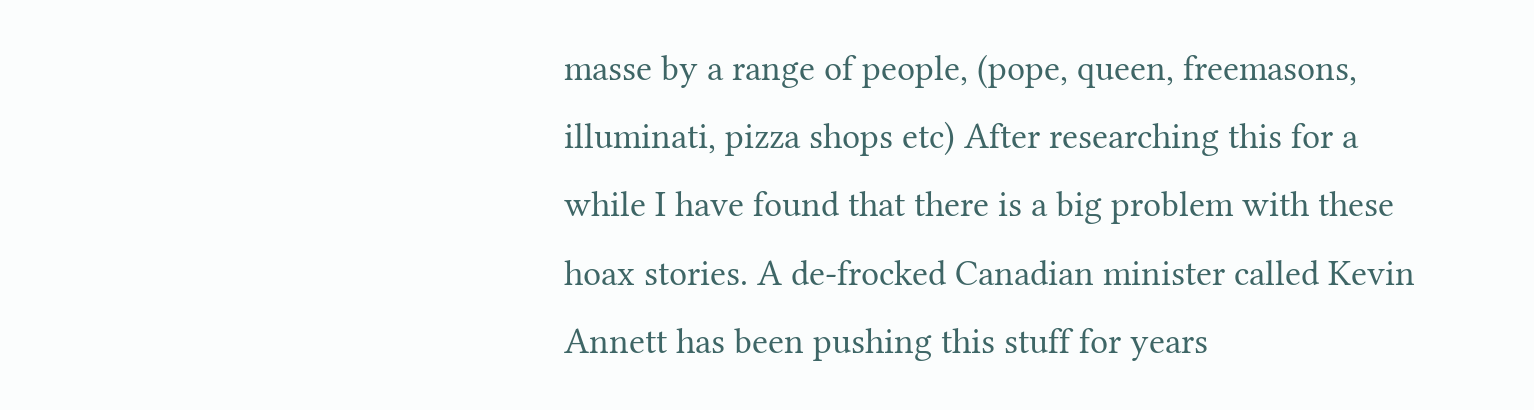masse by a range of people, (pope, queen, freemasons, illuminati, pizza shops etc) After researching this for a while I have found that there is a big problem with these hoax stories. A de-frocked Canadian minister called Kevin Annett has been pushing this stuff for years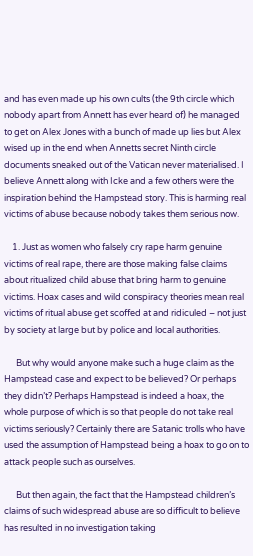and has even made up his own cults (the 9th circle which nobody apart from Annett has ever heard of) he managed to get on Alex Jones with a bunch of made up lies but Alex wised up in the end when Annetts secret Ninth circle documents sneaked out of the Vatican never materialised. I believe Annett along with Icke and a few others were the inspiration behind the Hampstead story. This is harming real victims of abuse because nobody takes them serious now.

    1. Just as women who falsely cry rape harm genuine victims of real rape, there are those making false claims about ritualized child abuse that bring harm to genuine victims. Hoax cases and wild conspiracy theories mean real victims of ritual abuse get scoffed at and ridiculed – not just by society at large but by police and local authorities.

      But why would anyone make such a huge claim as the Hampstead case and expect to be believed? Or perhaps they didn’t? Perhaps Hampstead is indeed a hoax, the whole purpose of which is so that people do not take real victims seriously? Certainly there are Satanic trolls who have used the assumption of Hampstead being a hoax to go on to attack people such as ourselves.

      But then again, the fact that the Hampstead children’s claims of such widespread abuse are so difficult to believe has resulted in no investigation taking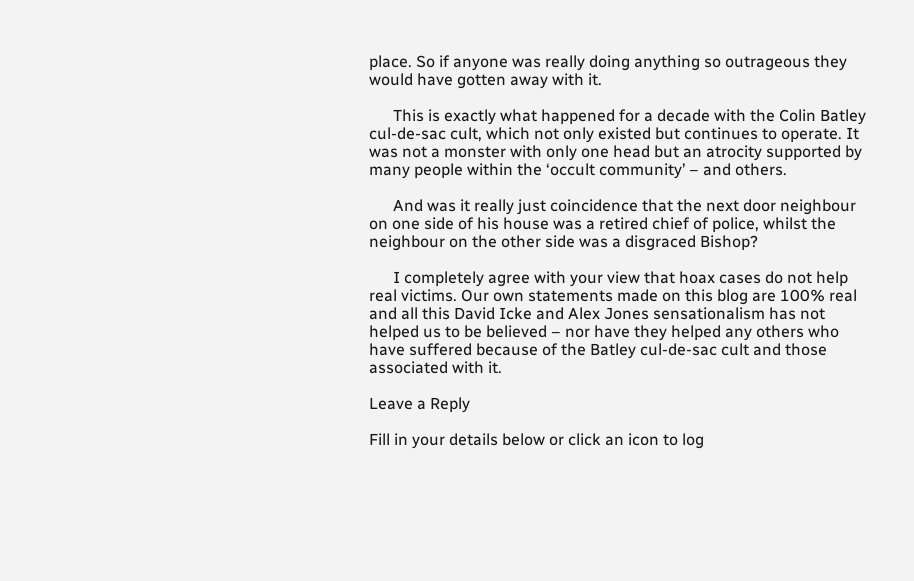place. So if anyone was really doing anything so outrageous they would have gotten away with it.

      This is exactly what happened for a decade with the Colin Batley cul-de-sac cult, which not only existed but continues to operate. It was not a monster with only one head but an atrocity supported by many people within the ‘occult community’ – and others.

      And was it really just coincidence that the next door neighbour on one side of his house was a retired chief of police, whilst the neighbour on the other side was a disgraced Bishop?

      I completely agree with your view that hoax cases do not help real victims. Our own statements made on this blog are 100% real and all this David Icke and Alex Jones sensationalism has not helped us to be believed – nor have they helped any others who have suffered because of the Batley cul-de-sac cult and those associated with it.

Leave a Reply

Fill in your details below or click an icon to log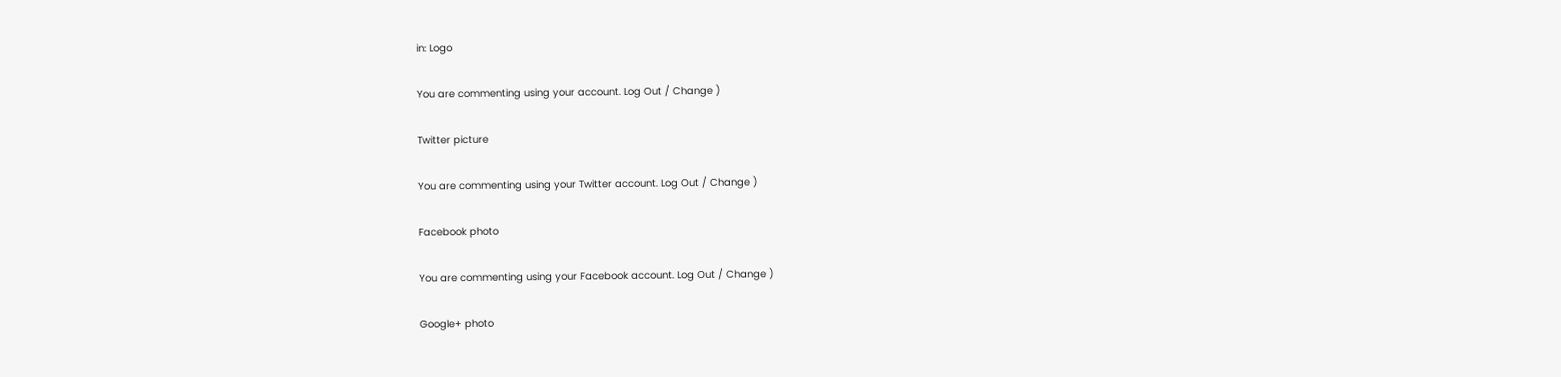in: Logo

You are commenting using your account. Log Out / Change )

Twitter picture

You are commenting using your Twitter account. Log Out / Change )

Facebook photo

You are commenting using your Facebook account. Log Out / Change )

Google+ photo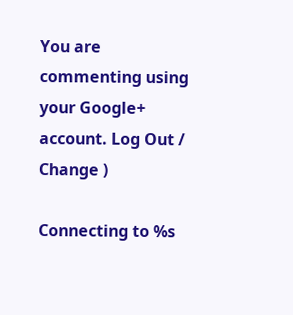You are commenting using your Google+ account. Log Out / Change )

Connecting to %s